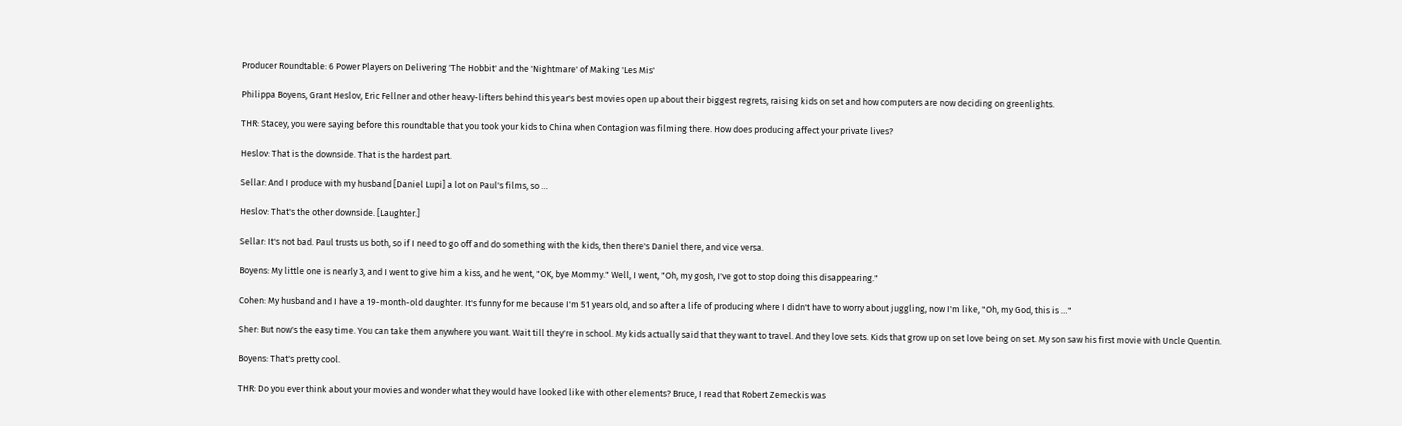Producer Roundtable: 6 Power Players on Delivering 'The Hobbit' and the 'Nightmare' of Making 'Les Mis'

Philippa Boyens, Grant Heslov, Eric Fellner and other heavy-lifters behind this year's best movies open up about their biggest regrets, raising kids on set and how computers are now deciding on greenlights.

THR: Stacey, you were saying before this roundtable that you took your kids to China when Contagion was filming there. How does producing affect your private lives?

Heslov: That is the downside. That is the hardest part.

Sellar: And I produce with my husband [Daniel Lupi] a lot on Paul's films, so …

Heslov: That's the other downside. [Laughter.]

Sellar: It's not bad. Paul trusts us both, so if I need to go off and do something with the kids, then there's Daniel there, and vice versa.

Boyens: My little one is nearly 3, and I went to give him a kiss, and he went, "OK, bye Mommy." Well, I went, "Oh, my gosh, I've got to stop doing this disappearing."

Cohen: My husband and I have a 19-month-old daughter. It's funny for me because I'm 51 years old, and so after a life of producing where I didn't have to worry about juggling, now I'm like, "Oh, my God, this is …"

Sher: But now's the easy time. You can take them anywhere you want. Wait till they're in school. My kids actually said that they want to travel. And they love sets. Kids that grow up on set love being on set. My son saw his first movie with Uncle Quentin.

Boyens: That's pretty cool.

THR: Do you ever think about your movies and wonder what they would have looked like with other elements? Bruce, I read that Robert Zemeckis was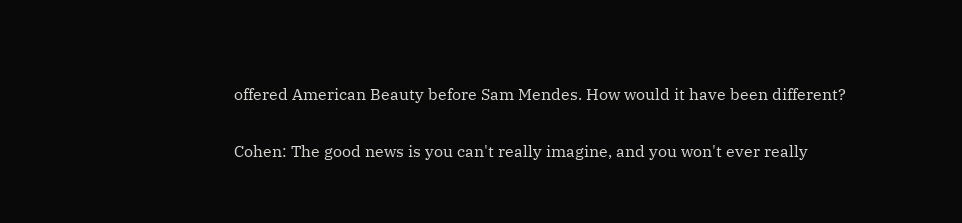offered American Beauty before Sam Mendes. How would it have been different?

Cohen: The good news is you can't really imagine, and you won't ever really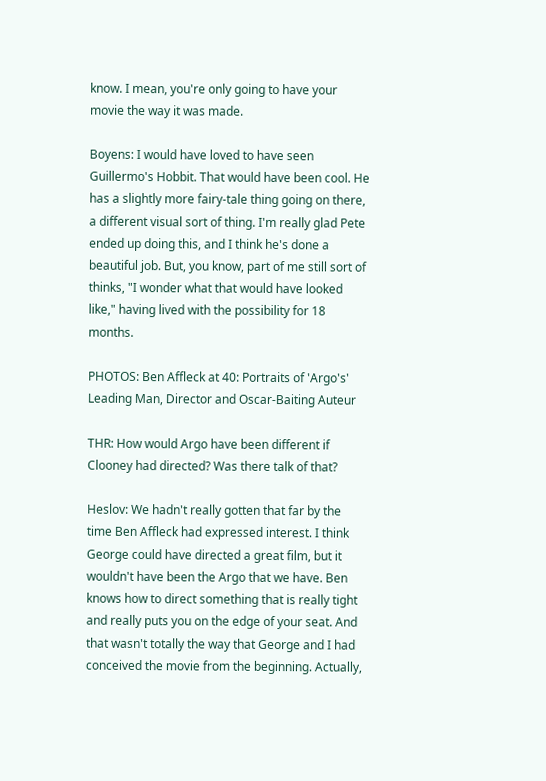know. I mean, you're only going to have your movie the way it was made.

Boyens: I would have loved to have seen Guillermo's Hobbit. That would have been cool. He has a slightly more fairy-tale thing going on there, a different visual sort of thing. I'm really glad Pete ended up doing this, and I think he's done a beautiful job. But, you know, part of me still sort of thinks, "I wonder what that would have looked like," having lived with the possibility for 18 months.

PHOTOS: Ben Affleck at 40: Portraits of 'Argo's' Leading Man, Director and Oscar-Baiting Auteur

THR: How would Argo have been different if Clooney had directed? Was there talk of that?

Heslov: We hadn't really gotten that far by the time Ben Affleck had expressed interest. I think George could have directed a great film, but it wouldn't have been the Argo that we have. Ben knows how to direct something that is really tight and really puts you on the edge of your seat. And that wasn't totally the way that George and I had conceived the movie from the beginning. Actually,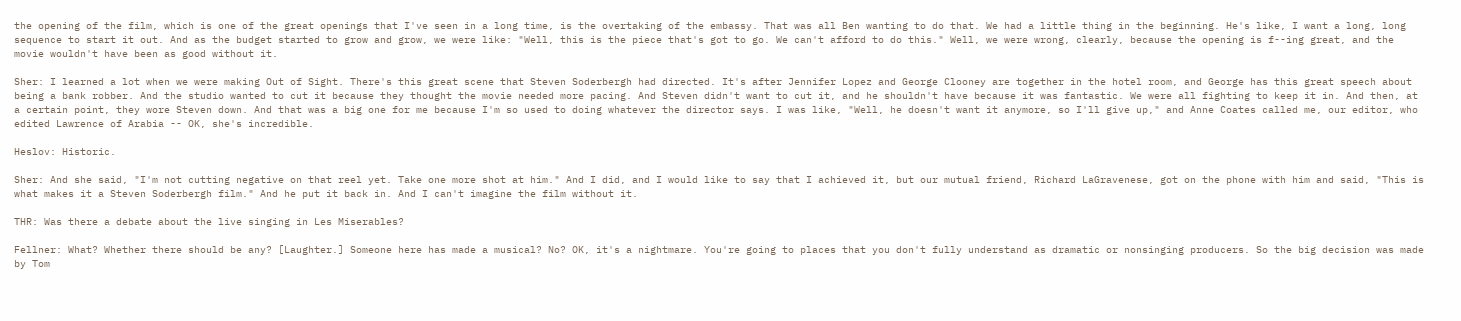the opening of the film, which is one of the great openings that I've seen in a long time, is the overtaking of the embassy. That was all Ben wanting to do that. We had a little thing in the beginning. He's like, I want a long, long sequence to start it out. And as the budget started to grow and grow, we were like: "Well, this is the piece that's got to go. We can't afford to do this." Well, we were wrong, clearly, because the opening is f--ing great, and the movie wouldn't have been as good without it.

Sher: I learned a lot when we were making Out of Sight. There's this great scene that Steven Soderbergh had directed. It's after Jennifer Lopez and George Clooney are together in the hotel room, and George has this great speech about being a bank robber. And the studio wanted to cut it because they thought the movie needed more pacing. And Steven didn't want to cut it, and he shouldn't have because it was fantastic. We were all fighting to keep it in. And then, at a certain point, they wore Steven down. And that was a big one for me because I'm so used to doing whatever the director says. I was like, "Well, he doesn't want it anymore, so I'll give up," and Anne Coates called me, our editor, who edited Lawrence of Arabia -- OK, she's incredible.

Heslov: Historic.

Sher: And she said, "I'm not cutting negative on that reel yet. Take one more shot at him." And I did, and I would like to say that I achieved it, but our mutual friend, Richard LaGravenese, got on the phone with him and said, "This is what makes it a Steven Soderbergh film." And he put it back in. And I can't imagine the film without it.

THR: Was there a debate about the live singing in Les Miserables?

Fellner: What? Whether there should be any? [Laughter.] Someone here has made a musical? No? OK, it's a nightmare. You're going to places that you don't fully understand as dramatic or nonsinging producers. So the big decision was made by Tom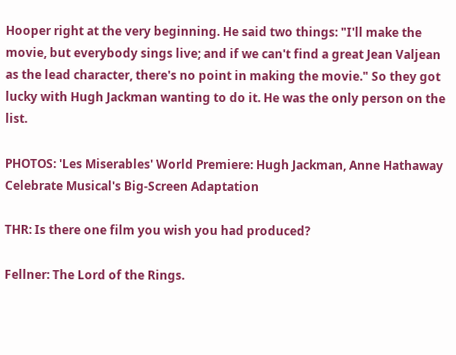Hooper right at the very beginning. He said two things: "I'll make the movie, but everybody sings live; and if we can't find a great Jean Valjean as the lead character, there's no point in making the movie." So they got lucky with Hugh Jackman wanting to do it. He was the only person on the list.

PHOTOS: 'Les Miserables' World Premiere: Hugh Jackman, Anne Hathaway Celebrate Musical's Big-Screen Adaptation

THR: Is there one film you wish you had produced?

Fellner: The Lord of the Rings.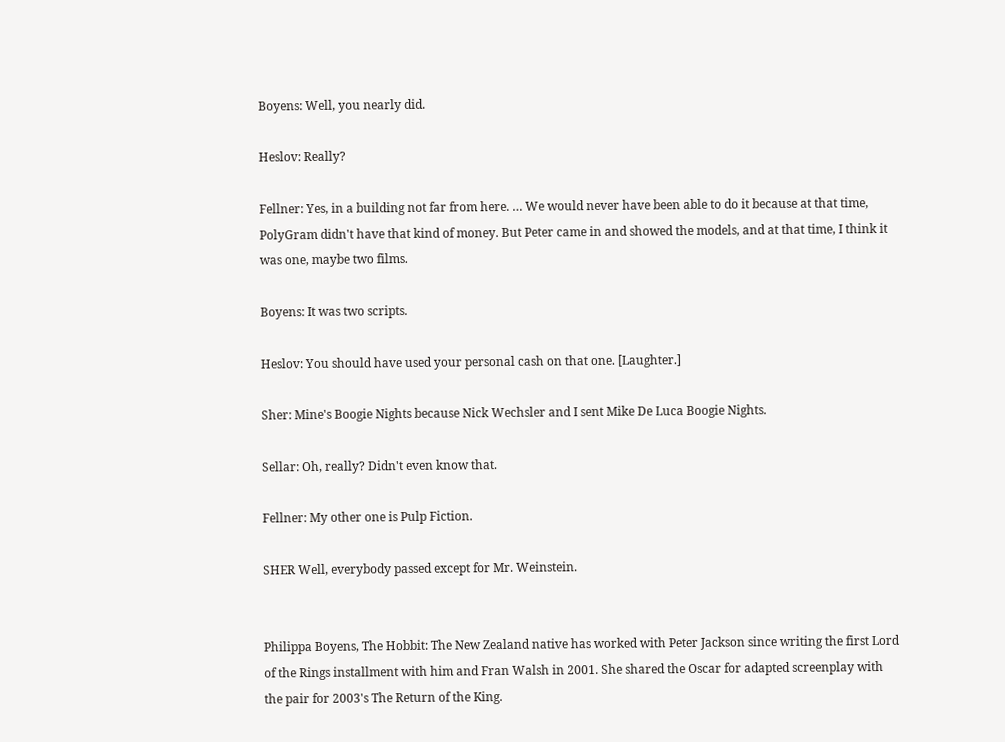Boyens: Well, you nearly did.

Heslov: Really?

Fellner: Yes, in a building not far from here. … We would never have been able to do it because at that time, PolyGram didn't have that kind of money. But Peter came in and showed the models, and at that time, I think it was one, maybe two films.

Boyens: It was two scripts.

Heslov: You should have used your personal cash on that one. [Laughter.]

Sher: Mine's Boogie Nights because Nick Wechsler and I sent Mike De Luca Boogie Nights.

Sellar: Oh, really? Didn't even know that.

Fellner: My other one is Pulp Fiction.

SHER Well, everybody passed except for Mr. Weinstein.


Philippa Boyens, The Hobbit: The New Zealand native has worked with Peter Jackson since writing the first Lord of the Rings installment with him and Fran Walsh in 2001. She shared the Oscar for adapted screenplay with the pair for 2003's The Return of the King.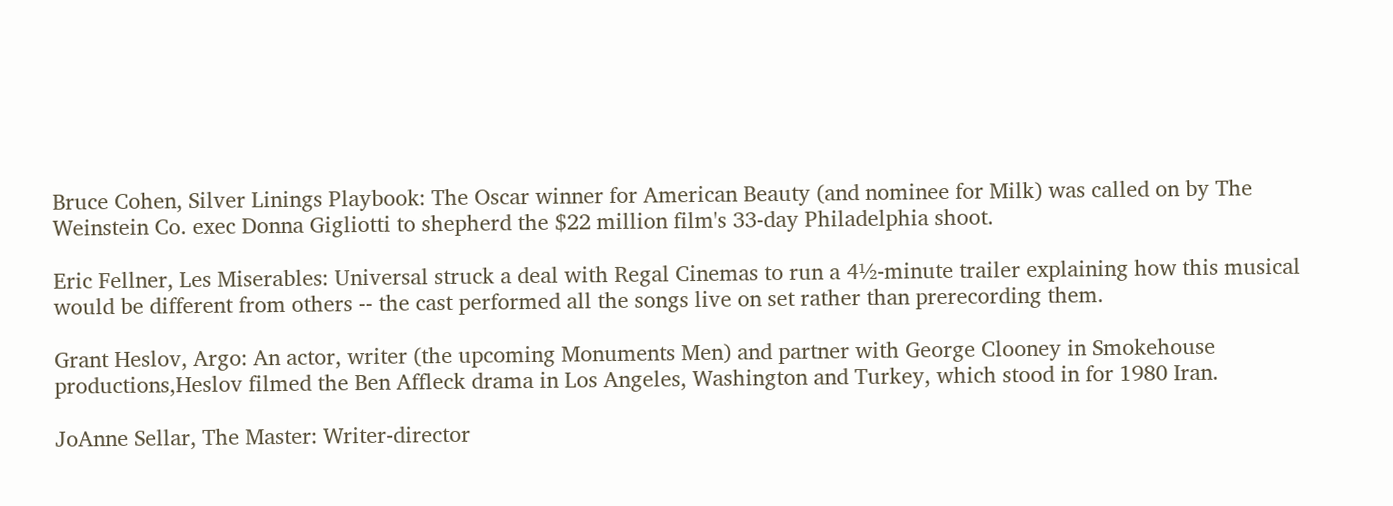Bruce Cohen, Silver Linings Playbook: The Oscar winner for American Beauty (and nominee for Milk) was called on by The Weinstein Co. exec Donna Gigliotti to shepherd the $22 million film's 33-day Philadelphia shoot.

Eric Fellner, Les Miserables: Universal struck a deal with Regal Cinemas to run a 4½-minute trailer explaining how this musical would be different from others -- the cast performed all the songs live on set rather than prerecording them.

Grant Heslov, Argo: An actor, writer (the upcoming Monuments Men) and partner with George Clooney in Smokehouse productions,Heslov filmed the Ben Affleck drama in Los Angeles, Washington and Turkey, which stood in for 1980 Iran.

JoAnne Sellar, The Master: Writer-director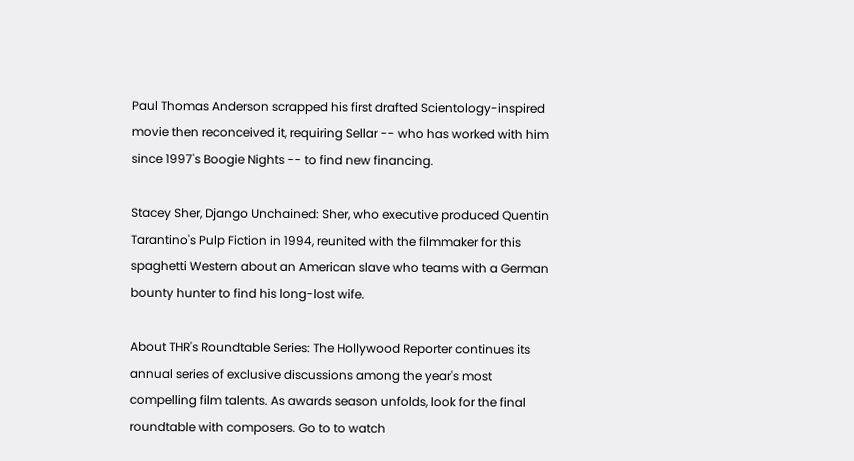Paul Thomas Anderson scrapped his first drafted Scientology-inspired movie then reconceived it, requiring Sellar -- who has worked with him since 1997's Boogie Nights -- to find new financing.

Stacey Sher, Django Unchained: Sher, who executive produced Quentin Tarantino's Pulp Fiction in 1994, reunited with the filmmaker for this spaghetti Western about an American slave who teams with a German bounty hunter to find his long-lost wife.

About THR's Roundtable Series: The Hollywood Reporter continues its annual series of exclusive discussions among the year's most compelling film talents. As awards season unfolds, look for the final roundtable with composers. Go to to watch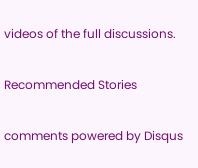videos of the full discussions.

Recommended Stories

comments powered by Disqus